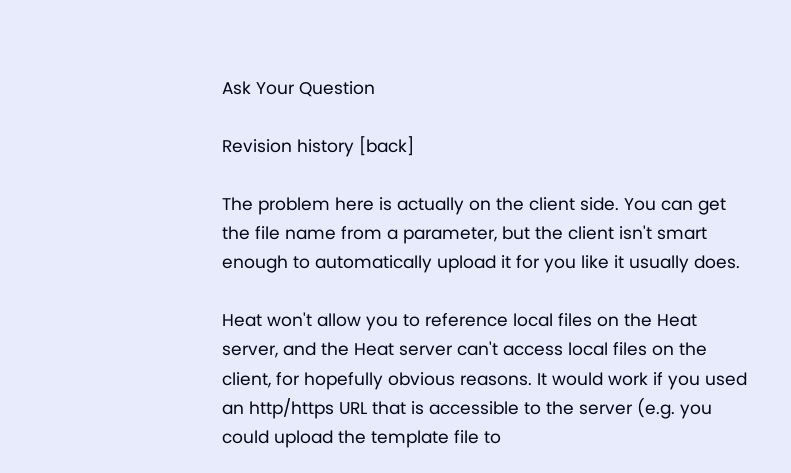Ask Your Question

Revision history [back]

The problem here is actually on the client side. You can get the file name from a parameter, but the client isn't smart enough to automatically upload it for you like it usually does.

Heat won't allow you to reference local files on the Heat server, and the Heat server can't access local files on the client, for hopefully obvious reasons. It would work if you used an http/https URL that is accessible to the server (e.g. you could upload the template file to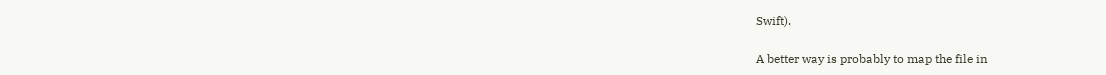Swift).

A better way is probably to map the file in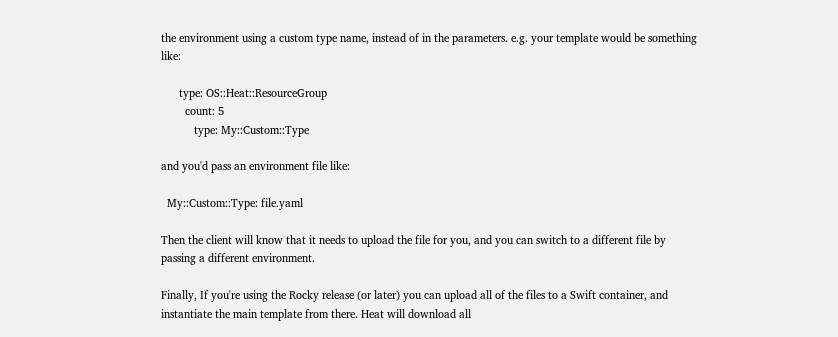the environment using a custom type name, instead of in the parameters. e.g. your template would be something like:

      type: OS::Heat::ResourceGroup
        count: 5
           type: My::Custom::Type

and you'd pass an environment file like:

  My::Custom::Type: file.yaml

Then the client will know that it needs to upload the file for you, and you can switch to a different file by passing a different environment.

Finally, If you're using the Rocky release (or later) you can upload all of the files to a Swift container, and instantiate the main template from there. Heat will download all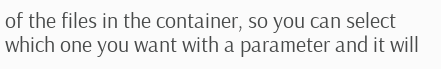of the files in the container, so you can select which one you want with a parameter and it will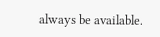always be available.